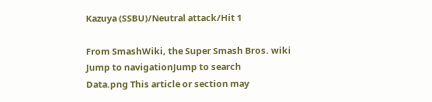Kazuya (SSBU)/Neutral attack/Hit 1

From SmashWiki, the Super Smash Bros. wiki
Jump to navigationJump to search
Data.png This article or section may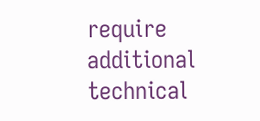require additional technical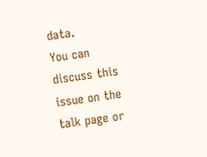data.
You can discuss this issue on the talk page or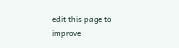edit this page to improve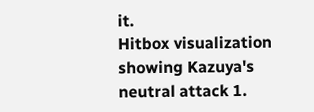it.
Hitbox visualization showing Kazuya's neutral attack 1.